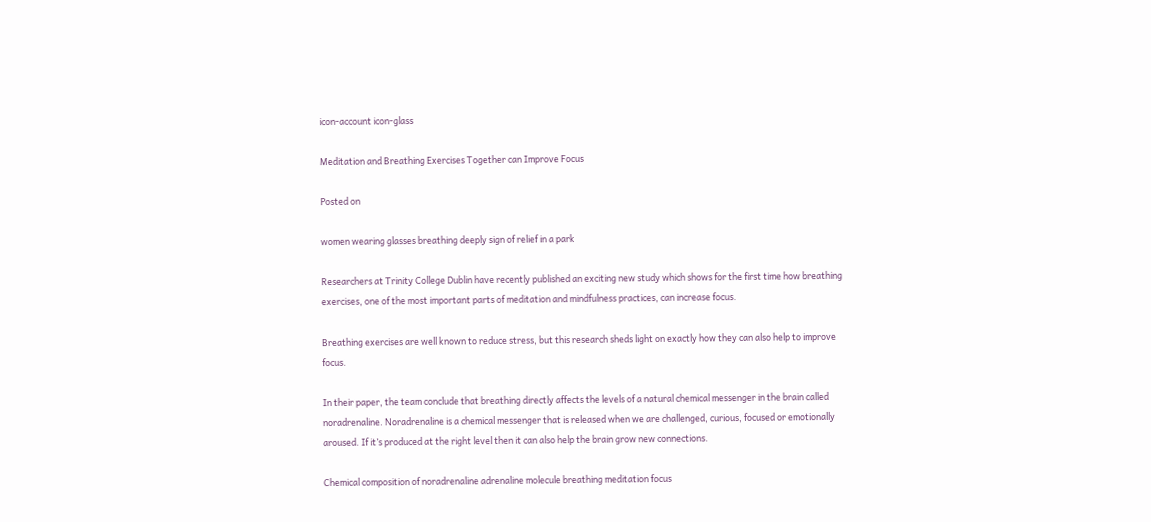icon-account icon-glass

Meditation and Breathing Exercises Together can Improve Focus

Posted on

women wearing glasses breathing deeply sign of relief in a park

Researchers at Trinity College Dublin have recently published an exciting new study which shows for the first time how breathing exercises, one of the most important parts of meditation and mindfulness practices, can increase focus.

Breathing exercises are well known to reduce stress, but this research sheds light on exactly how they can also help to improve focus.

In their paper, the team conclude that breathing directly affects the levels of a natural chemical messenger in the brain called noradrenaline. Noradrenaline is a chemical messenger that is released when we are challenged, curious, focused or emotionally aroused. If it’s produced at the right level then it can also help the brain grow new connections.

Chemical composition of noradrenaline adrenaline molecule breathing meditation focus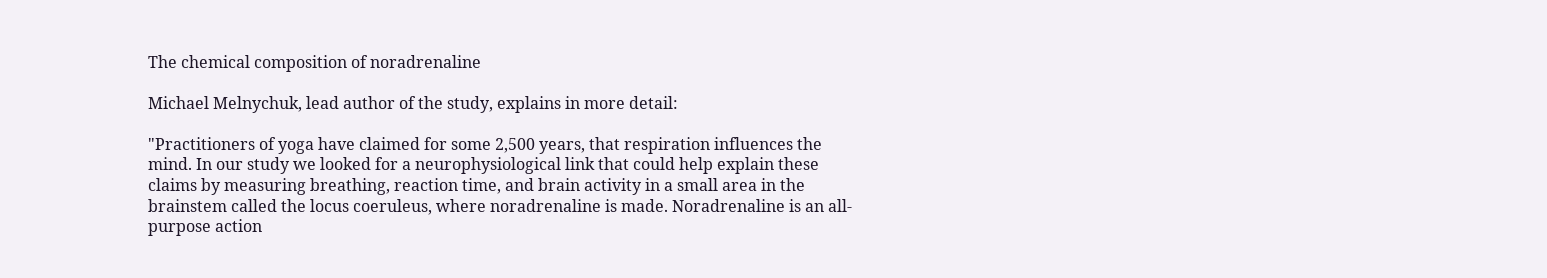The chemical composition of noradrenaline

Michael Melnychuk, lead author of the study, explains in more detail:

"Practitioners of yoga have claimed for some 2,500 years, that respiration influences the mind. In our study we looked for a neurophysiological link that could help explain these claims by measuring breathing, reaction time, and brain activity in a small area in the brainstem called the locus coeruleus, where noradrenaline is made. Noradrenaline is an all-purpose action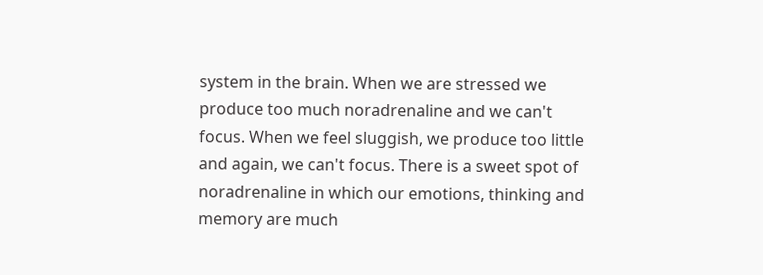system in the brain. When we are stressed we produce too much noradrenaline and we can't focus. When we feel sluggish, we produce too little and again, we can't focus. There is a sweet spot of noradrenaline in which our emotions, thinking and memory are much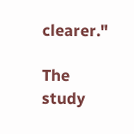clearer."

The study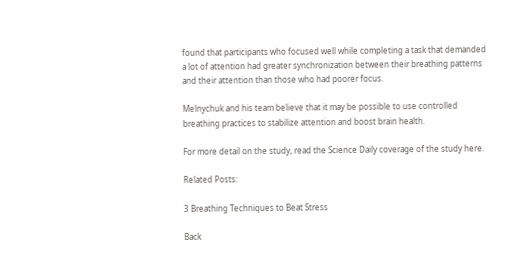found that participants who focused well while completing a task that demanded a lot of attention had greater synchronization between their breathing patterns and their attention than those who had poorer focus.

Melnychuk and his team believe that it may be possible to use controlled breathing practices to stabilize attention and boost brain health.

For more detail on the study, read the Science Daily coverage of the study here.

Related Posts:

3 Breathing Techniques to Beat Stress

Back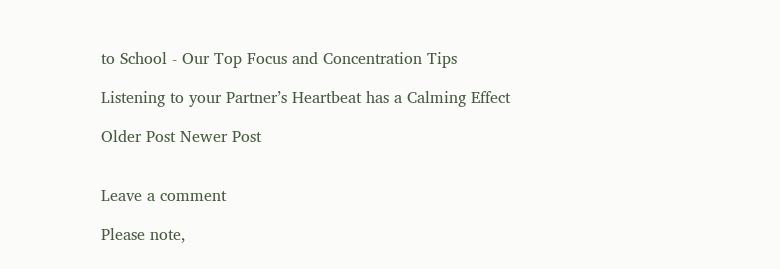to School - Our Top Focus and Concentration Tips

Listening to your Partner’s Heartbeat has a Calming Effect

Older Post Newer Post


Leave a comment

Please note,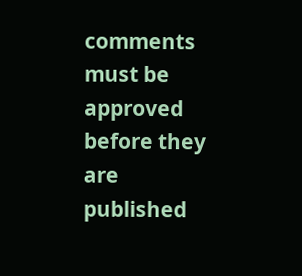comments must be approved before they are published